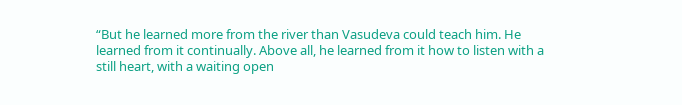“But he learned more from the river than Vasudeva could teach him. He learned from it continually. Above all, he learned from it how to listen with a still heart, with a waiting open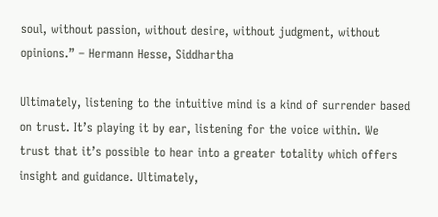soul, without passion, without desire, without judgment, without opinions.” – Hermann Hesse, Siddhartha

Ultimately, listening to the intuitive mind is a kind of surrender based on trust. It’s playing it by ear, listening for the voice within. We trust that it’s possible to hear into a greater totality which offers insight and guidance. Ultimately,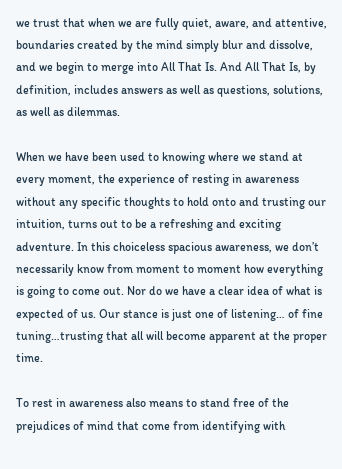we trust that when we are fully quiet, aware, and attentive, boundaries created by the mind simply blur and dissolve, and we begin to merge into All That Is. And All That Is, by definition, includes answers as well as questions, solutions, as well as dilemmas.

When we have been used to knowing where we stand at every moment, the experience of resting in awareness without any specific thoughts to hold onto and trusting our intuition, turns out to be a refreshing and exciting adventure. In this choiceless spacious awareness, we don’t necessarily know from moment to moment how everything is going to come out. Nor do we have a clear idea of what is expected of us. Our stance is just one of listening… of fine tuning…trusting that all will become apparent at the proper time.

To rest in awareness also means to stand free of the prejudices of mind that come from identifying with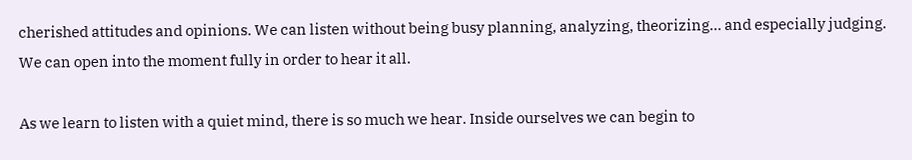cherished attitudes and opinions. We can listen without being busy planning, analyzing, theorizing… and especially judging. We can open into the moment fully in order to hear it all.

As we learn to listen with a quiet mind, there is so much we hear. Inside ourselves we can begin to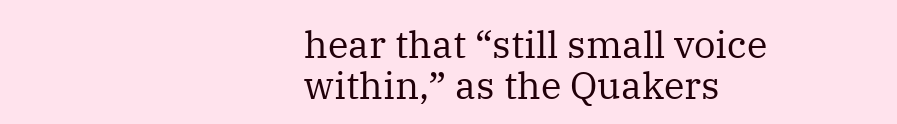hear that “still small voice within,” as the Quakers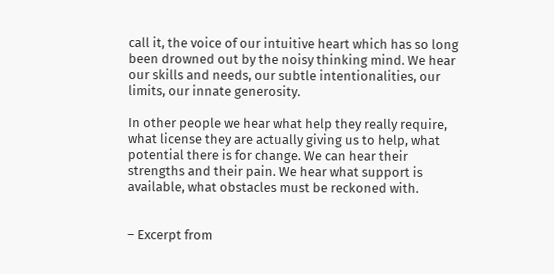call it, the voice of our intuitive heart which has so long been drowned out by the noisy thinking mind. We hear our skills and needs, our subtle intentionalities, our limits, our innate generosity.

In other people we hear what help they really require, what license they are actually giving us to help, what potential there is for change. We can hear their strengths and their pain. We hear what support is available, what obstacles must be reckoned with.


– Excerpt from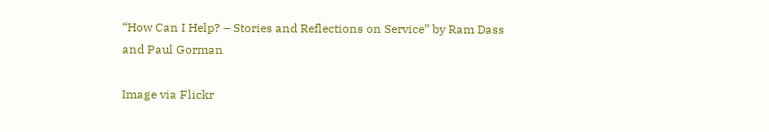“How Can I Help? – Stories and Reflections on Service” by Ram Dass and Paul Gorman

Image via Flickr